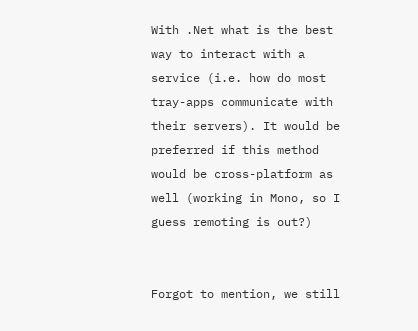With .Net what is the best way to interact with a service (i.e. how do most tray-apps communicate with their servers). It would be preferred if this method would be cross-platform as well (working in Mono, so I guess remoting is out?)


Forgot to mention, we still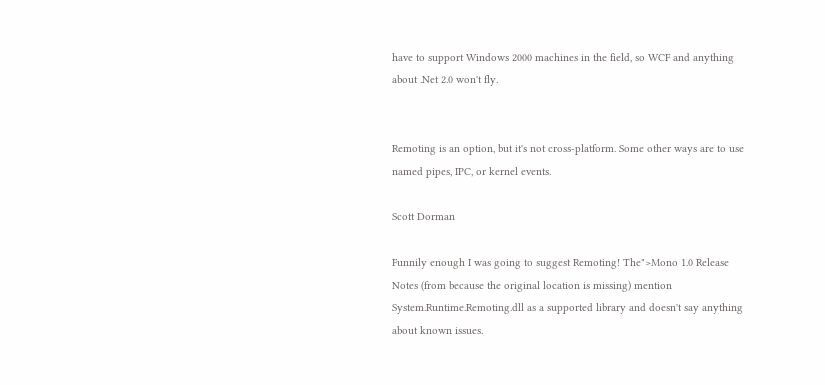have to support Windows 2000 machines in the field, so WCF and anything about .Net 2.0 won't fly.


Remoting is an option, but it's not cross-platform. Some other ways are to use named pipes, IPC, or kernel events.

Scott Dorman

Funnily enough I was going to suggest Remoting! The">Mono 1.0 Release Notes (from because the original location is missing) mention System.Runtime.Remoting.dll as a supported library and doesn't say anything about known issues.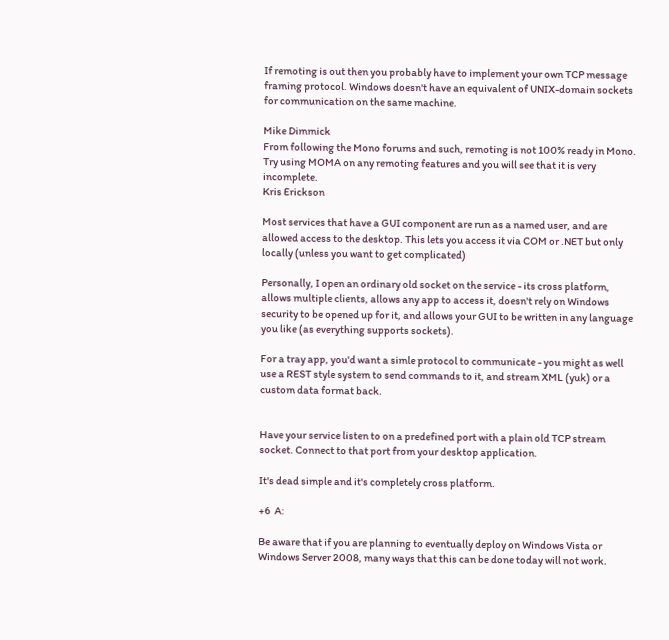If remoting is out then you probably have to implement your own TCP message framing protocol. Windows doesn't have an equivalent of UNIX-domain sockets for communication on the same machine.

Mike Dimmick
From following the Mono forums and such, remoting is not 100% ready in Mono. Try using MOMA on any remoting features and you will see that it is very incomplete.
Kris Erickson

Most services that have a GUI component are run as a named user, and are allowed access to the desktop. This lets you access it via COM or .NET but only locally (unless you want to get complicated)

Personally, I open an ordinary old socket on the service - its cross platform, allows multiple clients, allows any app to access it, doesn't rely on Windows security to be opened up for it, and allows your GUI to be written in any language you like (as everything supports sockets).

For a tray app, you'd want a simle protocol to communicate - you might as well use a REST style system to send commands to it, and stream XML (yuk) or a custom data format back.


Have your service listen to on a predefined port with a plain old TCP stream socket. Connect to that port from your desktop application.

It's dead simple and it's completely cross platform.

+6  A:

Be aware that if you are planning to eventually deploy on Windows Vista or Windows Server 2008, many ways that this can be done today will not work.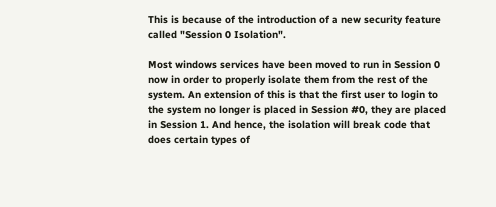This is because of the introduction of a new security feature called "Session 0 Isolation".

Most windows services have been moved to run in Session 0 now in order to properly isolate them from the rest of the system. An extension of this is that the first user to login to the system no longer is placed in Session #0, they are placed in Session 1. And hence, the isolation will break code that does certain types of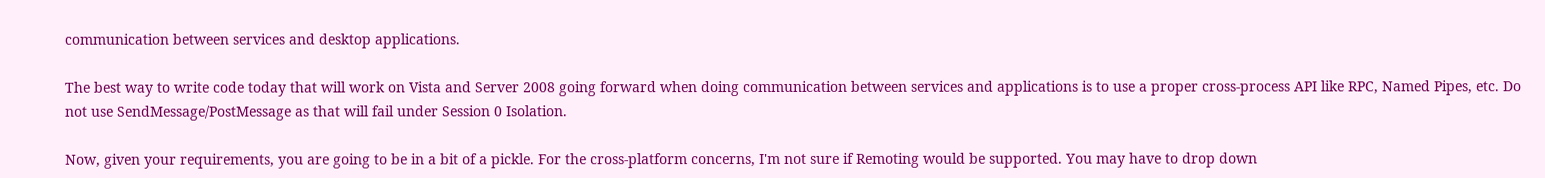communication between services and desktop applications.

The best way to write code today that will work on Vista and Server 2008 going forward when doing communication between services and applications is to use a proper cross-process API like RPC, Named Pipes, etc. Do not use SendMessage/PostMessage as that will fail under Session 0 Isolation.

Now, given your requirements, you are going to be in a bit of a pickle. For the cross-platform concerns, I'm not sure if Remoting would be supported. You may have to drop down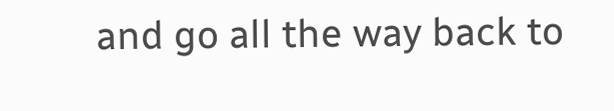and go all the way back to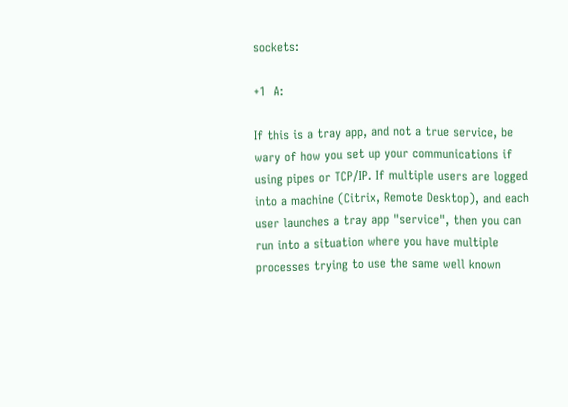sockets:

+1  A:

If this is a tray app, and not a true service, be wary of how you set up your communications if using pipes or TCP/IP. If multiple users are logged into a machine (Citrix, Remote Desktop), and each user launches a tray app "service", then you can run into a situation where you have multiple processes trying to use the same well known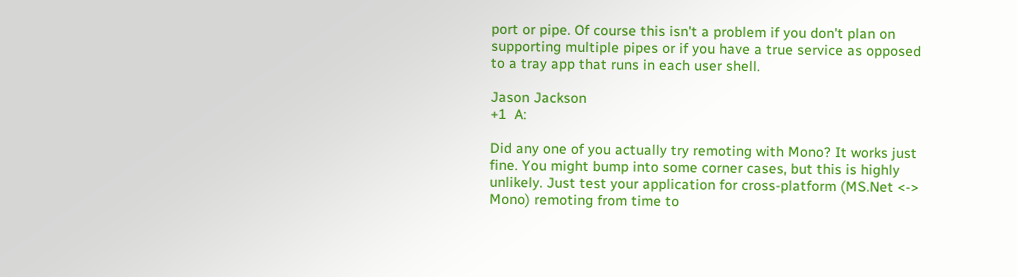port or pipe. Of course this isn't a problem if you don't plan on supporting multiple pipes or if you have a true service as opposed to a tray app that runs in each user shell.

Jason Jackson
+1  A:

Did any one of you actually try remoting with Mono? It works just fine. You might bump into some corner cases, but this is highly unlikely. Just test your application for cross-platform (MS.Net <-> Mono) remoting from time to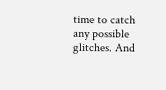time to catch any possible glitches. And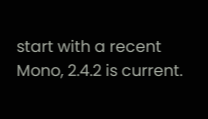start with a recent Mono, 2.4.2 is current.